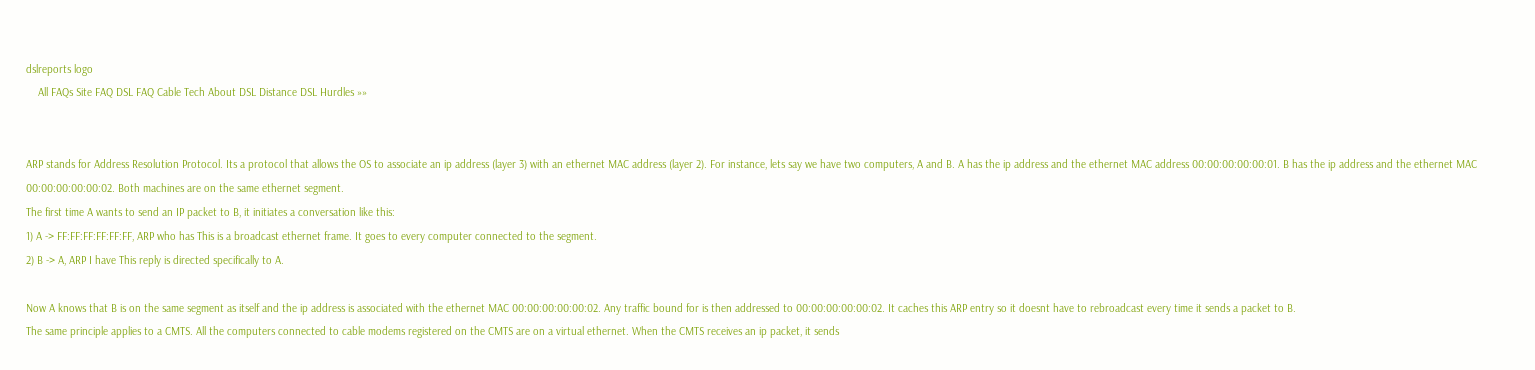dslreports logo
    All FAQs Site FAQ DSL FAQ Cable Tech About DSL Distance DSL Hurdles »»


ARP stands for Address Resolution Protocol. Its a protocol that allows the OS to associate an ip address (layer 3) with an ethernet MAC address (layer 2). For instance, lets say we have two computers, A and B. A has the ip address and the ethernet MAC address 00:00:00:00:00:01. B has the ip address and the ethernet MAC 00:00:00:00:00:02. Both machines are on the same ethernet segment.
The first time A wants to send an IP packet to B, it initiates a conversation like this:
1) A -> FF:FF:FF:FF:FF:FF, ARP who has This is a broadcast ethernet frame. It goes to every computer connected to the segment.
2) B -> A, ARP I have This reply is directed specifically to A.

Now A knows that B is on the same segment as itself and the ip address is associated with the ethernet MAC 00:00:00:00:00:02. Any traffic bound for is then addressed to 00:00:00:00:00:02. It caches this ARP entry so it doesnt have to rebroadcast every time it sends a packet to B.
The same principle applies to a CMTS. All the computers connected to cable modems registered on the CMTS are on a virtual ethernet. When the CMTS receives an ip packet, it sends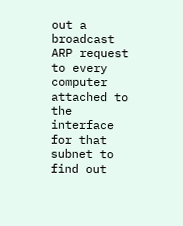out a broadcast ARP request to every computer attached to the interface for that subnet to find out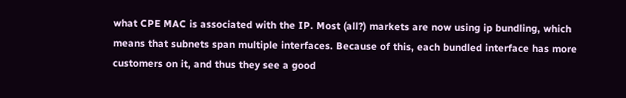what CPE MAC is associated with the IP. Most (all?) markets are now using ip bundling, which means that subnets span multiple interfaces. Because of this, each bundled interface has more customers on it, and thus they see a good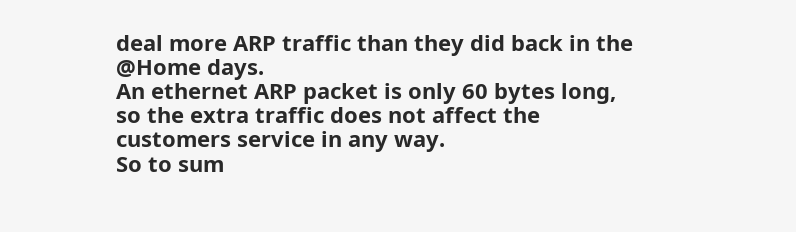deal more ARP traffic than they did back in the @Home days.
An ethernet ARP packet is only 60 bytes long, so the extra traffic does not affect the customers service in any way.
So to sum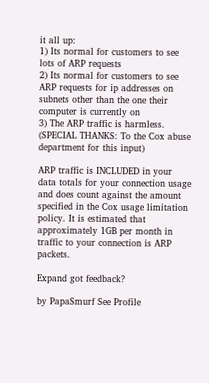it all up:
1) Its normal for customers to see lots of ARP requests
2) Its normal for customers to see ARP requests for ip addresses on subnets other than the one their computer is currently on
3) The ARP traffic is harmless.
(SPECIAL THANKS: To the Cox abuse department for this input)

ARP traffic is INCLUDED in your data totals for your connection usage and does count against the amount specified in the Cox usage limitation policy. It is estimated that approximately 1GB per month in traffic to your connection is ARP packets.

Expand got feedback?

by PapaSmurf See Profile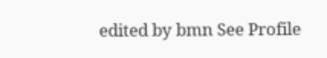edited by bmn See Profile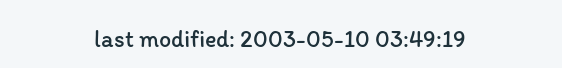last modified: 2003-05-10 03:49:19